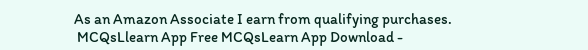As an Amazon Associate I earn from qualifying purchases.
 MCQsLlearn App Free MCQsLearn App Download -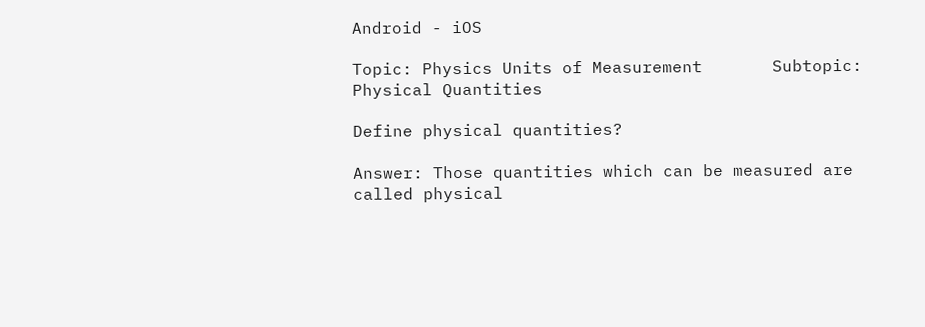Android - iOS

Topic: Physics Units of Measurement       Subtopic: Physical Quantities

Define physical quantities?

Answer: Those quantities which can be measured are called physical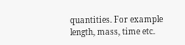quantities. For example length, mass, time etc.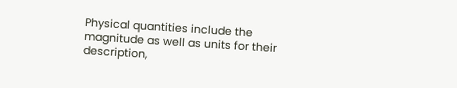Physical quantities include the magnitude as well as units for their description,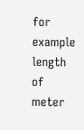for example length of meter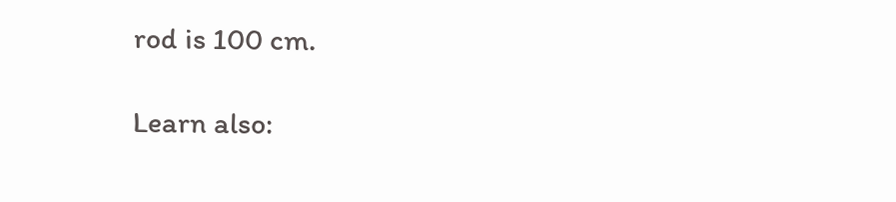rod is 100 cm.

Learn also: